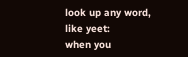look up any word, like yeet:
when you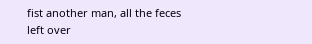fist another man, all the feces left over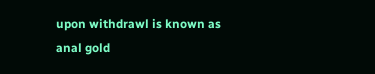upon withdrawl is known as anal gold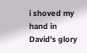i shoved my hand in David's glory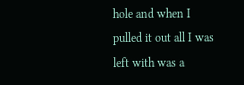hole and when I pulled it out all I was left with was a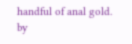handful of anal gold.
by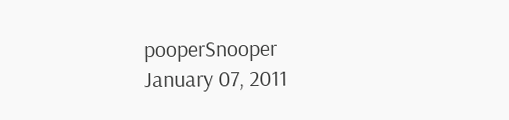pooperSnooper January 07, 2011